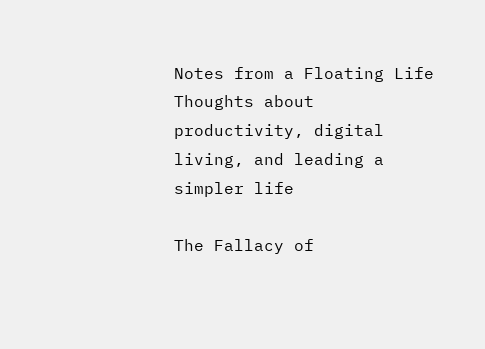Notes from a Floating Life Thoughts about productivity, digital living, and leading a simpler life

The Fallacy of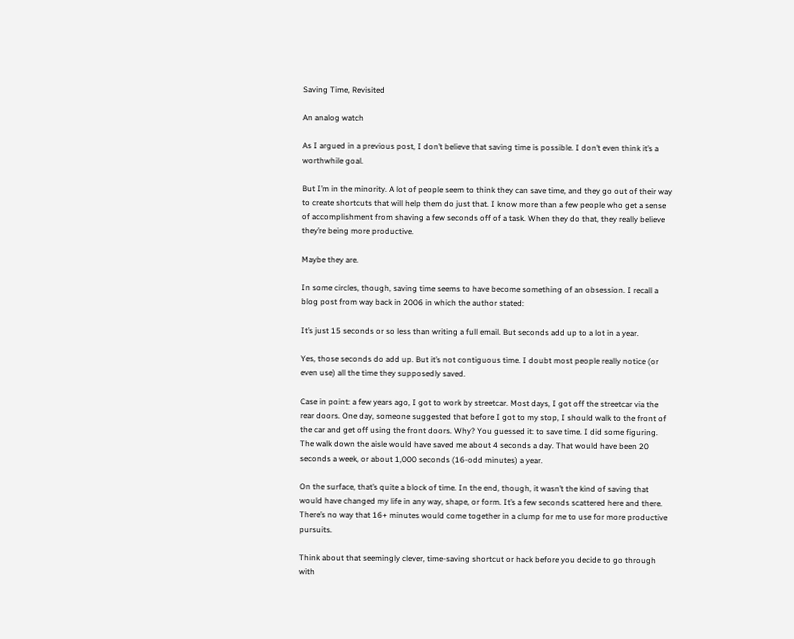Saving Time, Revisited

An analog watch

As I argued in a previous post, I don’t believe that saving time is possible. I don’t even think it’s a worthwhile goal.

But I’m in the minority. A lot of people seem to think they can save time, and they go out of their way to create shortcuts that will help them do just that. I know more than a few people who get a sense of accomplishment from shaving a few seconds off of a task. When they do that, they really believe they’re being more productive.

Maybe they are.

In some circles, though, saving time seems to have become something of an obsession. I recall a blog post from way back in 2006 in which the author stated:

It’s just 15 seconds or so less than writing a full email. But seconds add up to a lot in a year.

Yes, those seconds do add up. But it’s not contiguous time. I doubt most people really notice (or even use) all the time they supposedly saved.

Case in point: a few years ago, I got to work by streetcar. Most days, I got off the streetcar via the rear doors. One day, someone suggested that before I got to my stop, I should walk to the front of the car and get off using the front doors. Why? You guessed it: to save time. I did some figuring. The walk down the aisle would have saved me about 4 seconds a day. That would have been 20 seconds a week, or about 1,000 seconds (16-odd minutes) a year.

On the surface, that’s quite a block of time. In the end, though, it wasn’t the kind of saving that would have changed my life in any way, shape, or form. It’s a few seconds scattered here and there. There’s no way that 16+ minutes would come together in a clump for me to use for more productive pursuits.

Think about that seemingly clever, time-saving shortcut or hack before you decide to go through with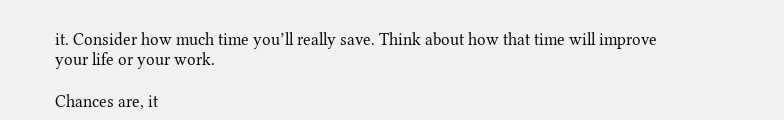it. Consider how much time you’ll really save. Think about how that time will improve your life or your work.

Chances are, it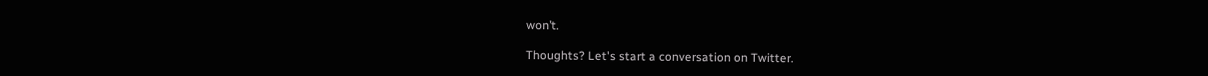won’t.

Thoughts? Let's start a conversation on Twitter.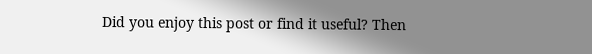Did you enjoy this post or find it useful? Then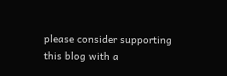please consider supporting this blog with a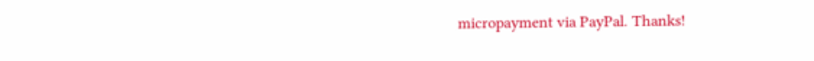micropayment via PayPal. Thanks!